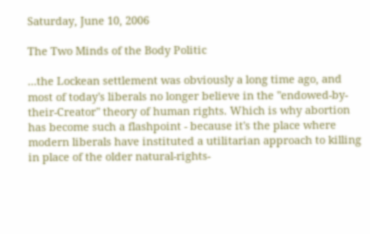Saturday, June 10, 2006

The Two Minds of the Body Politic

...the Lockean settlement was obviously a long time ago, and most of today's liberals no longer believe in the "endowed-by-their-Creator" theory of human rights. Which is why abortion has become such a flashpoint - because it's the place where modern liberals have instituted a utilitarian approach to killing in place of the older natural-rights-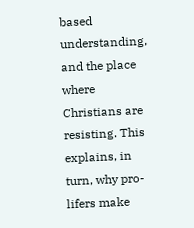based understanding, and the place where Christians are resisting. This explains, in turn, why pro-lifers make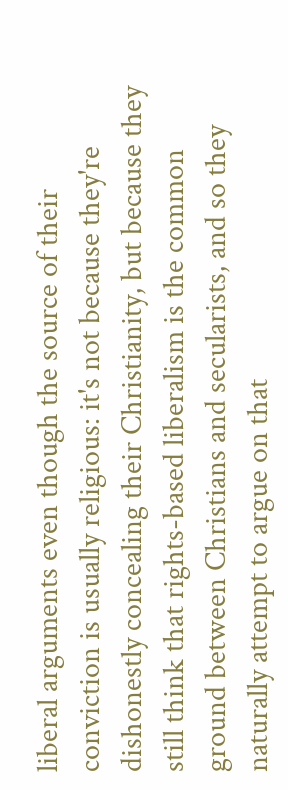liberal arguments even though the source of their conviction is usually religious: it's not because they're dishonestly concealing their Christianity, but because they still think that rights-based liberalism is the common ground between Christians and secularists, and so they naturally attempt to argue on that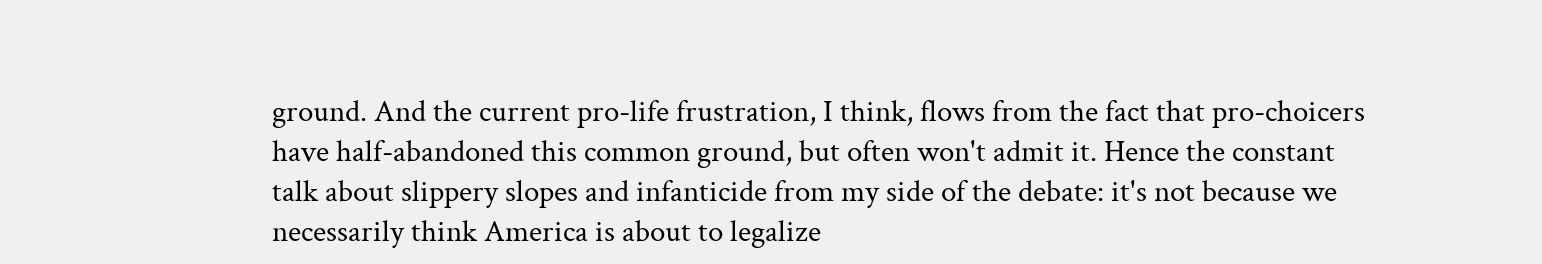ground. And the current pro-life frustration, I think, flows from the fact that pro-choicers have half-abandoned this common ground, but often won't admit it. Hence the constant talk about slippery slopes and infanticide from my side of the debate: it's not because we necessarily think America is about to legalize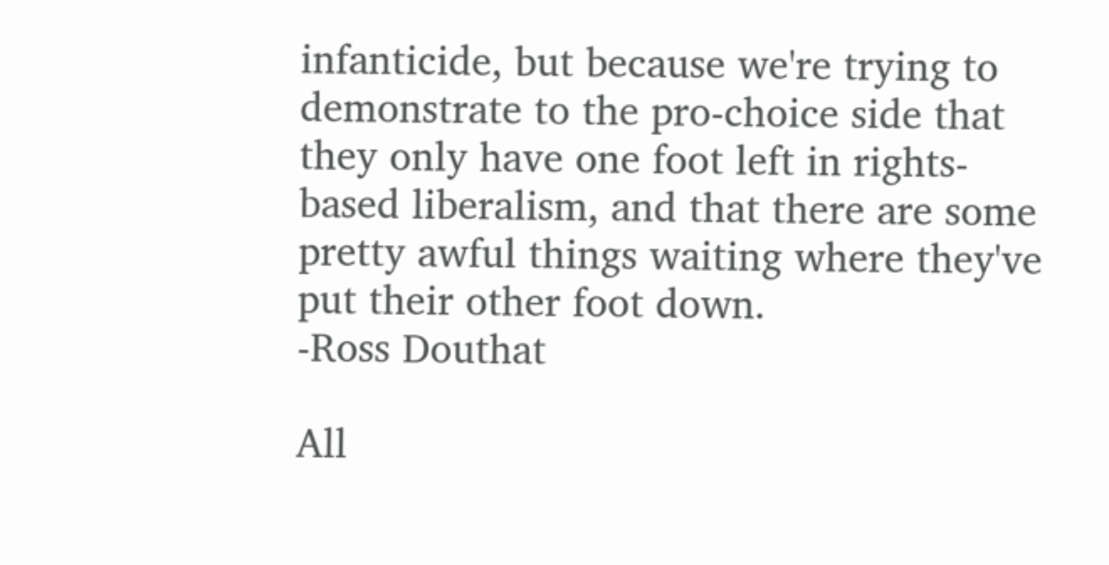infanticide, but because we're trying to demonstrate to the pro-choice side that they only have one foot left in rights-based liberalism, and that there are some pretty awful things waiting where they've put their other foot down.
-Ross Douthat

All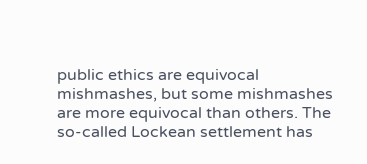public ethics are equivocal mishmashes, but some mishmashes are more equivocal than others. The so-called Lockean settlement has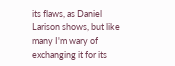its flaws, as Daniel Larison shows, but like many I'm wary of exchanging it for its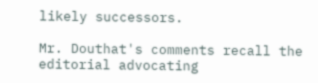likely successors.

Mr. Douthat's comments recall the editorial advocating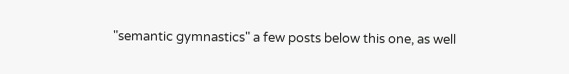"semantic gymnastics" a few posts below this one, as well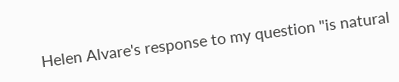Helen Alvare's response to my question "is natural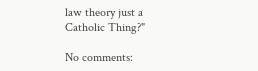law theory just a Catholic Thing?"

No comments: